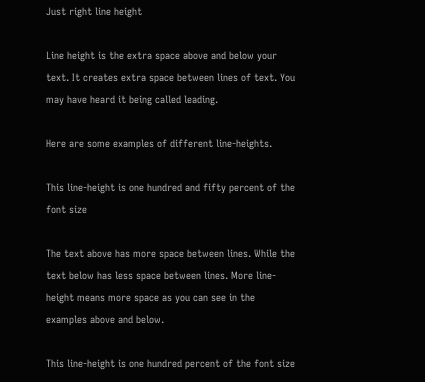Just right line height

Line height is the extra space above and below your text. It creates extra space between lines of text. You may have heard it being called leading.

Here are some examples of different line-heights.

This line-height is one hundred and fifty percent of the font size

The text above has more space between lines. While the text below has less space between lines. More line-height means more space as you can see in the examples above and below.

This line-height is one hundred percent of the font size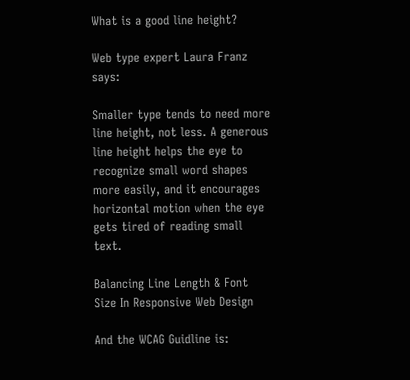What is a good line height?

Web type expert Laura Franz says:

Smaller type tends to need more line height, not less. A generous line height helps the eye to recognize small word shapes more easily, and it encourages horizontal motion when the eye gets tired of reading small text.

Balancing Line Length & Font Size In Responsive Web Design

And the WCAG Guidline is: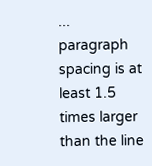... paragraph spacing is at least 1.5 times larger than the line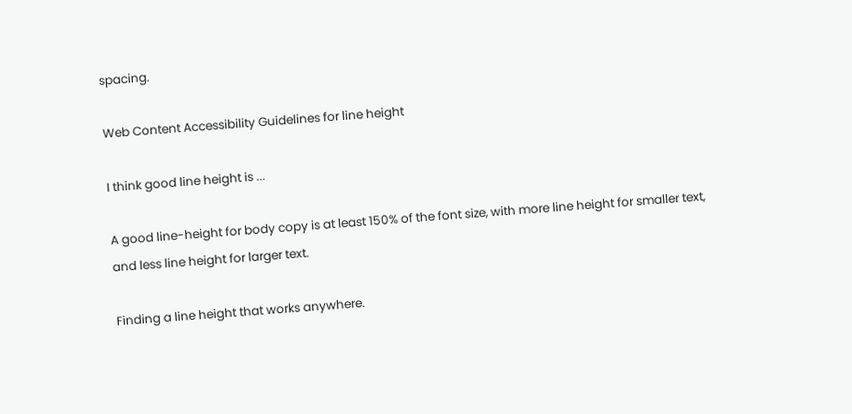spacing.

Web Content Accessibility Guidelines for line height

I think good line height is ...

A good line-height for body copy is at least 150% of the font size, with more line height for smaller text, and less line height for larger text.

Finding a line height that works anywhere.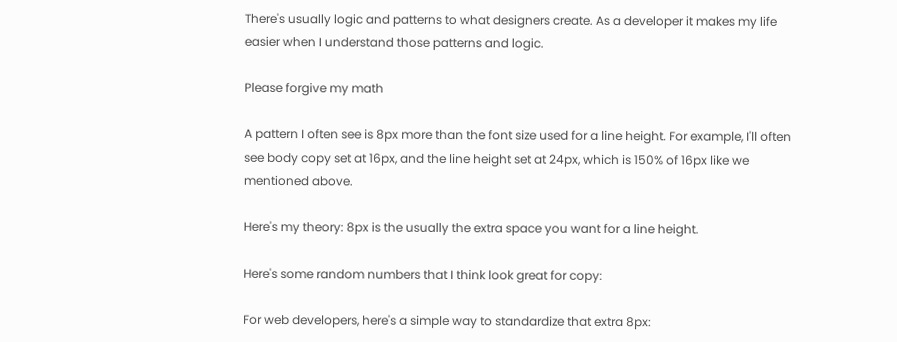There's usually logic and patterns to what designers create. As a developer it makes my life easier when I understand those patterns and logic.

Please forgive my math

A pattern I often see is 8px more than the font size used for a line height. For example, I'll often see body copy set at 16px, and the line height set at 24px, which is 150% of 16px like we mentioned above.

Here's my theory: 8px is the usually the extra space you want for a line height.

Here's some random numbers that I think look great for copy:

For web developers, here's a simple way to standardize that extra 8px: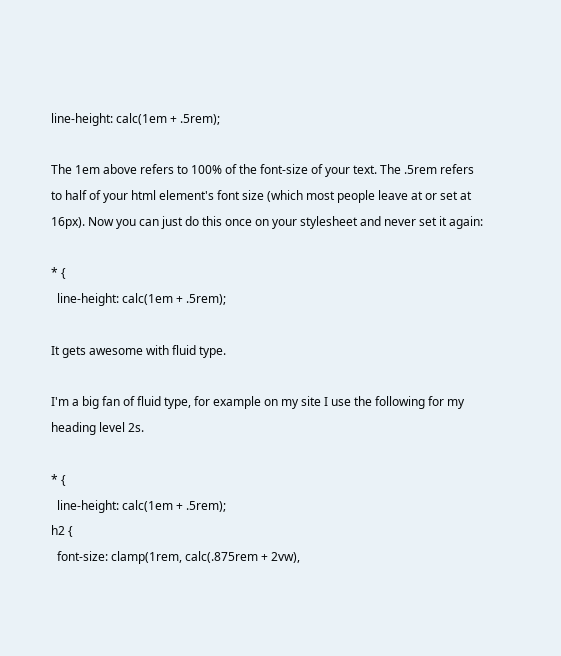line-height: calc(1em + .5rem);

The 1em above refers to 100% of the font-size of your text. The .5rem refers to half of your html element's font size (which most people leave at or set at 16px). Now you can just do this once on your stylesheet and never set it again:

* {
  line-height: calc(1em + .5rem);

It gets awesome with fluid type.

I'm a big fan of fluid type, for example on my site I use the following for my heading level 2s.

* {
  line-height: calc(1em + .5rem);
h2 {
  font-size: clamp(1rem, calc(.875rem + 2vw),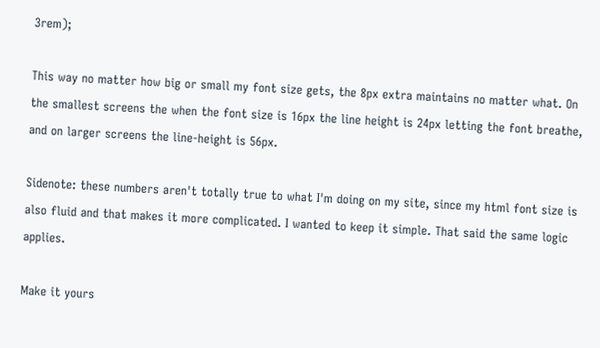3rem);

This way no matter how big or small my font size gets, the 8px extra maintains no matter what. On the smallest screens the when the font size is 16px the line height is 24px letting the font breathe, and on larger screens the line-height is 56px.

Sidenote: these numbers aren't totally true to what I'm doing on my site, since my html font size is also fluid and that makes it more complicated. I wanted to keep it simple. That said the same logic applies.

Make it yours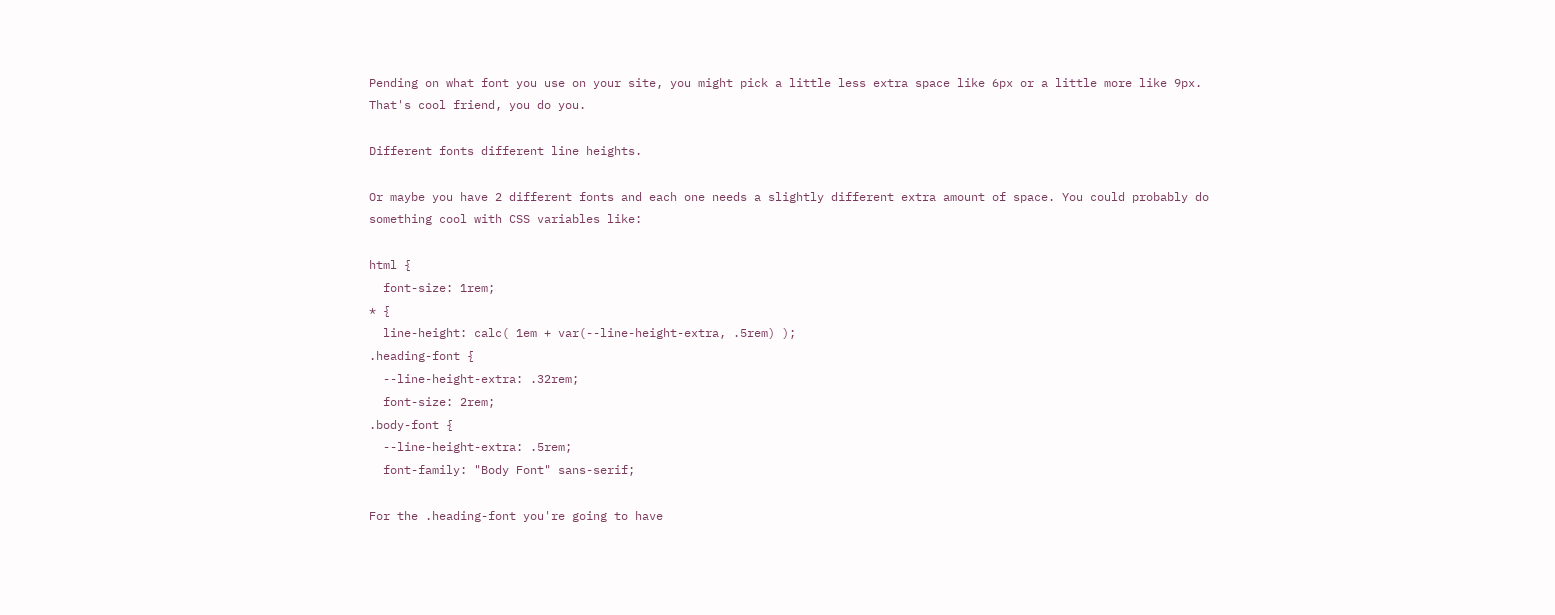Pending on what font you use on your site, you might pick a little less extra space like 6px or a little more like 9px. That's cool friend, you do you.

Different fonts different line heights.

Or maybe you have 2 different fonts and each one needs a slightly different extra amount of space. You could probably do something cool with CSS variables like:

html {
  font-size: 1rem;
* {
  line-height: calc( 1em + var(--line-height-extra, .5rem) );
.heading-font {
  --line-height-extra: .32rem;
  font-size: 2rem;
.body-font {
  --line-height-extra: .5rem;
  font-family: "Body Font" sans-serif;

For the .heading-font you're going to have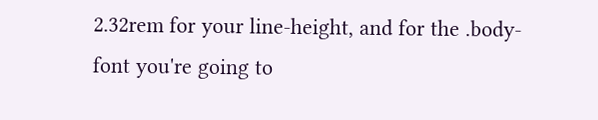2.32rem for your line-height, and for the .body-font you're going to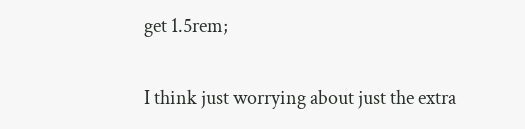get 1.5rem;

I think just worrying about just the extra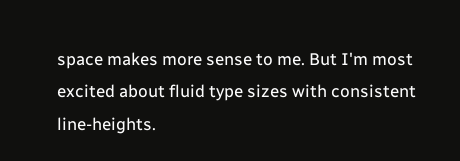space makes more sense to me. But I'm most excited about fluid type sizes with consistent line-heights.